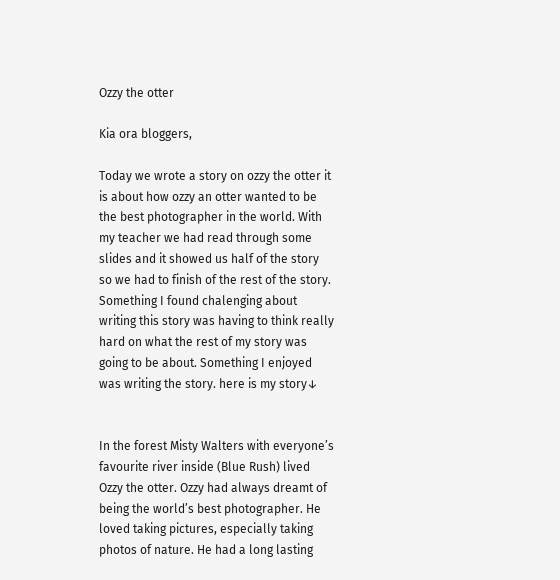Ozzy the otter

Kia ora bloggers,

Today we wrote a story on ozzy the otter it is about how ozzy an otter wanted to be the best photographer in the world. With my teacher we had read through some slides and it showed us half of the story so we had to finish of the rest of the story. Something I found chalenging about writing this story was having to think really hard on what the rest of my story was going to be about. Something I enjoyed was writing the story. here is my story↓


In the forest Misty Walters with everyone’s favourite river inside (Blue Rush) lived Ozzy the otter. Ozzy had always dreamt of being the world’s best photographer. He loved taking pictures, especially taking photos of nature. He had a long lasting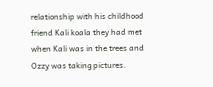relationship with his childhood friend Kali koala they had met when Kali was in the trees and Ozzy was taking pictures.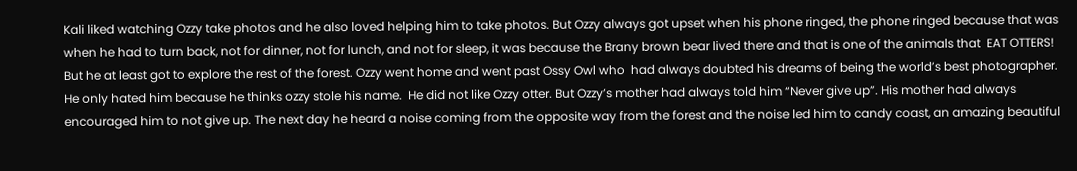Kali liked watching Ozzy take photos and he also loved helping him to take photos. But Ozzy always got upset when his phone ringed, the phone ringed because that was when he had to turn back, not for dinner, not for lunch, and not for sleep, it was because the Brany brown bear lived there and that is one of the animals that  EAT OTTERS! But he at least got to explore the rest of the forest. Ozzy went home and went past Ossy Owl who  had always doubted his dreams of being the world’s best photographer. He only hated him because he thinks ozzy stole his name.  He did not like Ozzy otter. But Ozzy’s mother had always told him “Never give up”. His mother had always encouraged him to not give up. The next day he heard a noise coming from the opposite way from the forest and the noise led him to candy coast, an amazing beautiful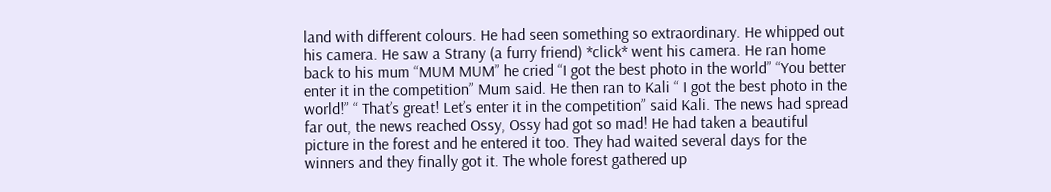land with different colours. He had seen something so extraordinary. He whipped out his camera. He saw a Strany (a furry friend) *click* went his camera. He ran home back to his mum “MUM MUM” he cried “I got the best photo in the world” “You better enter it in the competition” Mum said. He then ran to Kali “ I got the best photo in the world!” “ That’s great! Let’s enter it in the competition” said Kali. The news had spread far out, the news reached Ossy, Ossy had got so mad! He had taken a beautiful picture in the forest and he entered it too. They had waited several days for the winners and they finally got it. The whole forest gathered up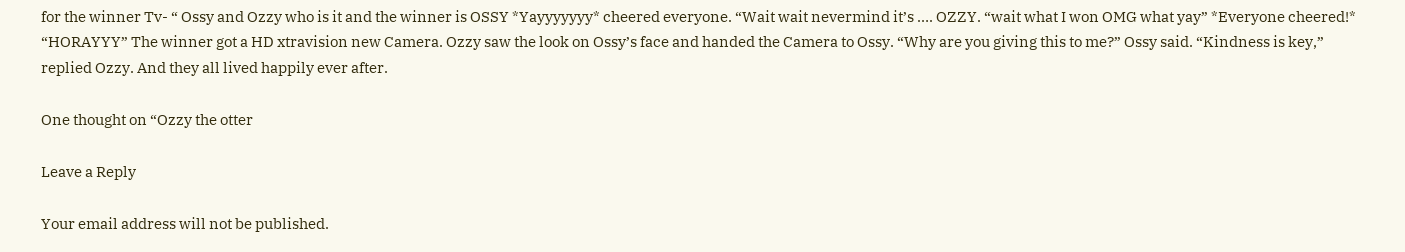for the winner Tv- “ Ossy and Ozzy who is it and the winner is OSSY *Yayyyyyyy* cheered everyone. “Wait wait nevermind it’s …. OZZY. “wait what I won OMG what yay” *Everyone cheered!* “HORAYYY” The winner got a HD xtravision new Camera. Ozzy saw the look on Ossy’s face and handed the Camera to Ossy. “Why are you giving this to me?” Ossy said. “Kindness is key,” replied Ozzy. And they all lived happily ever after.

One thought on “Ozzy the otter

Leave a Reply

Your email address will not be published.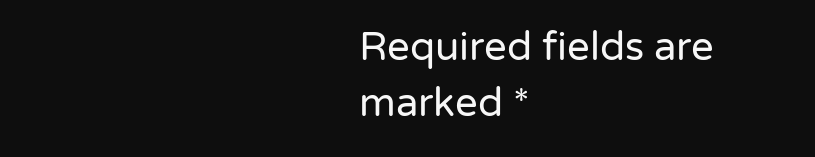Required fields are marked *